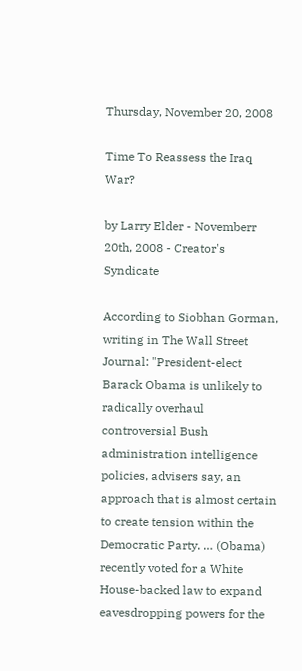Thursday, November 20, 2008

Time To Reassess the Iraq War?

by Larry Elder - Novemberr 20th, 2008 - Creator's Syndicate

According to Siobhan Gorman, writing in The Wall Street Journal: "President-elect Barack Obama is unlikely to radically overhaul controversial Bush administration intelligence policies, advisers say, an approach that is almost certain to create tension within the Democratic Party. … (Obama) recently voted for a White House-backed law to expand eavesdropping powers for the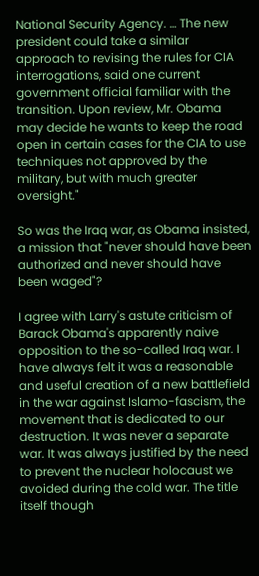National Security Agency. … The new president could take a similar approach to revising the rules for CIA interrogations, said one current government official familiar with the transition. Upon review, Mr. Obama may decide he wants to keep the road open in certain cases for the CIA to use techniques not approved by the military, but with much greater oversight."

So was the Iraq war, as Obama insisted, a mission that "never should have been authorized and never should have been waged"?

I agree with Larry's astute criticism of Barack Obama's apparently naive opposition to the so-called Iraq war. I have always felt it was a reasonable and useful creation of a new battlefield in the war against Islamo-fascism, the movement that is dedicated to our destruction. It was never a separate war. It was always justified by the need to prevent the nuclear holocaust we avoided during the cold war. The title itself though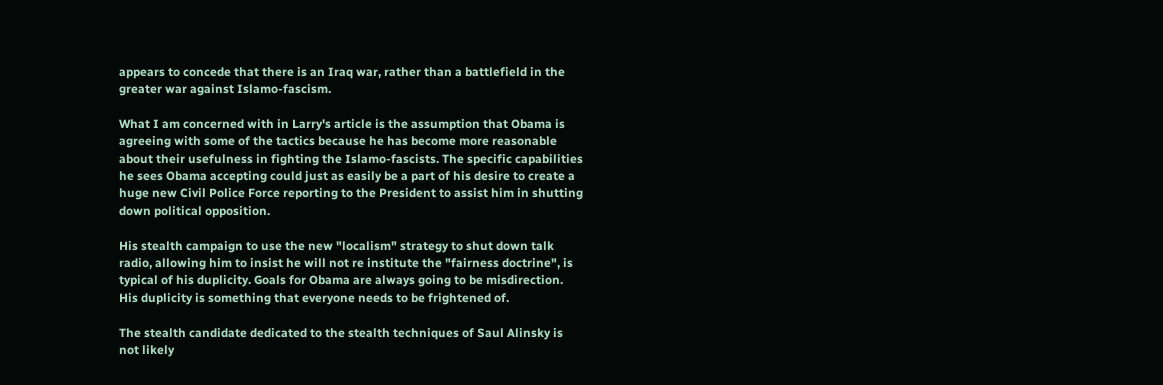appears to concede that there is an Iraq war, rather than a battlefield in the greater war against Islamo-fascism.

What I am concerned with in Larry's article is the assumption that Obama is agreeing with some of the tactics because he has become more reasonable about their usefulness in fighting the Islamo-fascists. The specific capabilities he sees Obama accepting could just as easily be a part of his desire to create a huge new Civil Police Force reporting to the President to assist him in shutting down political opposition.

His stealth campaign to use the new "localism" strategy to shut down talk radio, allowing him to insist he will not re institute the "fairness doctrine", is typical of his duplicity. Goals for Obama are always going to be misdirection. His duplicity is something that everyone needs to be frightened of.

The stealth candidate dedicated to the stealth techniques of Saul Alinsky is not likely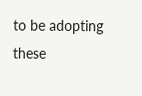to be adopting these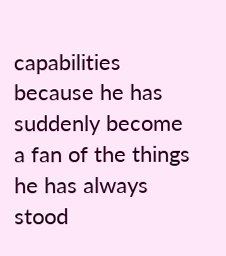capabilities because he has suddenly become a fan of the things he has always stood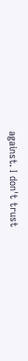against. I don't trust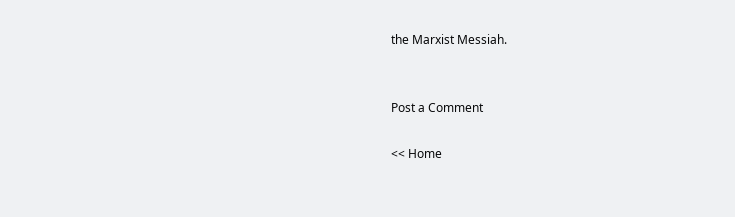the Marxist Messiah.


Post a Comment

<< Home